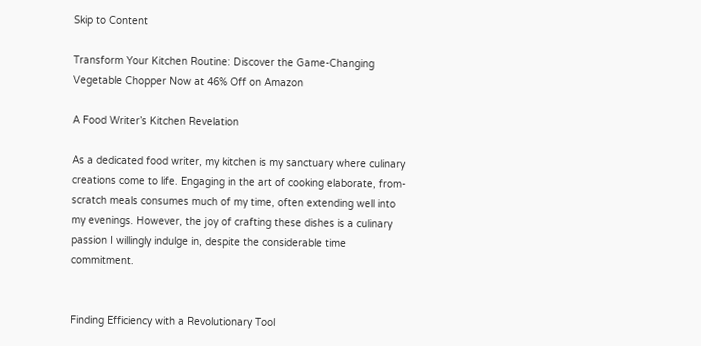Skip to Content

Transform Your Kitchen Routine: Discover the Game-Changing Vegetable Chopper Now at 46% Off on Amazon

A Food Writer’s Kitchen Revelation

As a dedicated food writer, my kitchen is my sanctuary where culinary creations come to life. Engaging in the art of cooking elaborate, from-scratch meals consumes much of my time, often extending well into my evenings. However, the joy of crafting these dishes is a culinary passion I willingly indulge in, despite the considerable time commitment.


Finding Efficiency with a Revolutionary Tool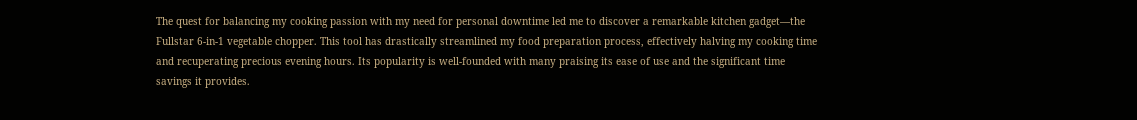The quest for balancing my cooking passion with my need for personal downtime led me to discover a remarkable kitchen gadget—the Fullstar 6-in-1 vegetable chopper. This tool has drastically streamlined my food preparation process, effectively halving my cooking time and recuperating precious evening hours. Its popularity is well-founded with many praising its ease of use and the significant time savings it provides.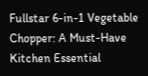Fullstar 6-in-1 Vegetable Chopper: A Must-Have Kitchen Essential